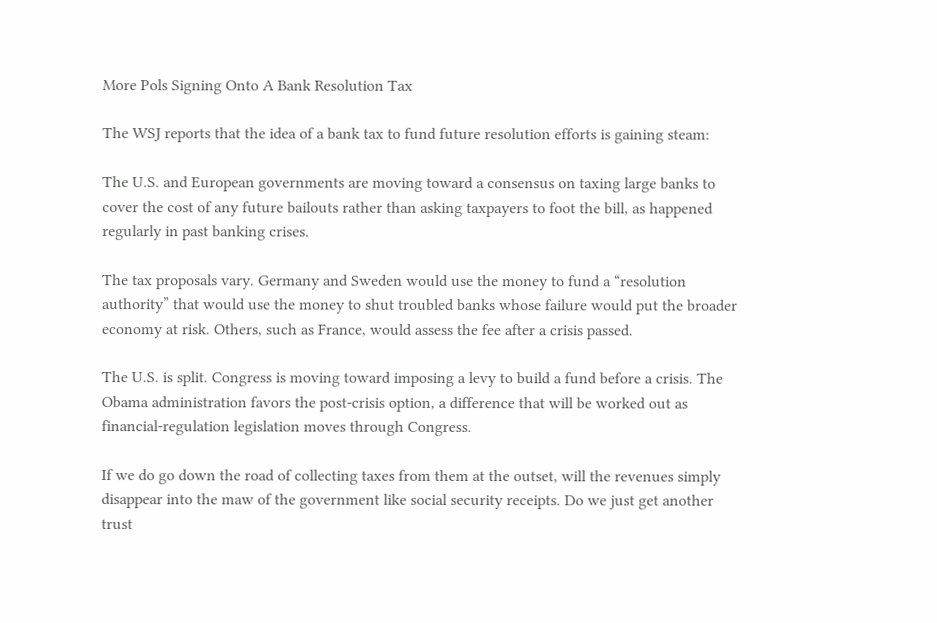More Pols Signing Onto A Bank Resolution Tax

The WSJ reports that the idea of a bank tax to fund future resolution efforts is gaining steam:

The U.S. and European governments are moving toward a consensus on taxing large banks to cover the cost of any future bailouts rather than asking taxpayers to foot the bill, as happened regularly in past banking crises.

The tax proposals vary. Germany and Sweden would use the money to fund a “resolution authority” that would use the money to shut troubled banks whose failure would put the broader economy at risk. Others, such as France, would assess the fee after a crisis passed.

The U.S. is split. Congress is moving toward imposing a levy to build a fund before a crisis. The Obama administration favors the post-crisis option, a difference that will be worked out as financial-regulation legislation moves through Congress.

If we do go down the road of collecting taxes from them at the outset, will the revenues simply disappear into the maw of the government like social security receipts. Do we just get another trust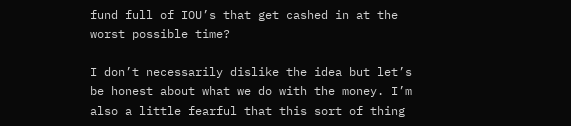fund full of IOU’s that get cashed in at the worst possible time?

I don’t necessarily dislike the idea but let’s be honest about what we do with the money. I’m also a little fearful that this sort of thing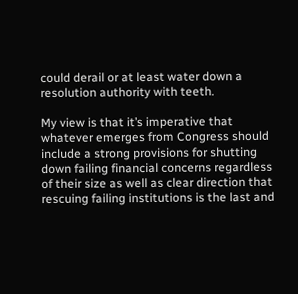could derail or at least water down a resolution authority with teeth.

My view is that it’s imperative that whatever emerges from Congress should include a strong provisions for shutting down failing financial concerns regardless of their size as well as clear direction that rescuing failing institutions is the last and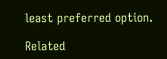least preferred option.

Related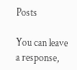Posts

You can leave a response,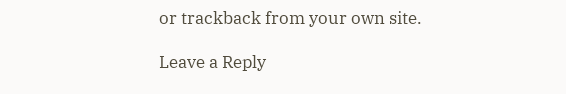or trackback from your own site.

Leave a Reply